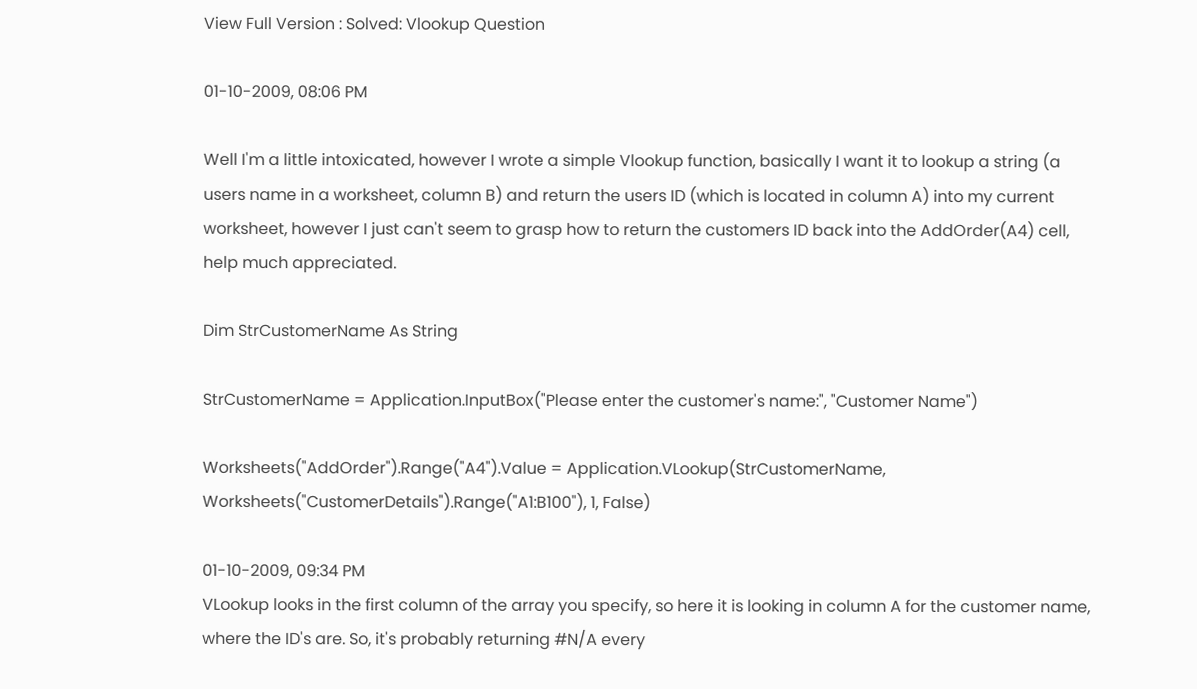View Full Version : Solved: Vlookup Question

01-10-2009, 08:06 PM

Well I'm a little intoxicated, however I wrote a simple Vlookup function, basically I want it to lookup a string (a users name in a worksheet, column B) and return the users ID (which is located in column A) into my current worksheet, however I just can't seem to grasp how to return the customers ID back into the AddOrder(A4) cell, help much appreciated.

Dim StrCustomerName As String

StrCustomerName = Application.InputBox("Please enter the customer's name:", "Customer Name")

Worksheets("AddOrder").Range("A4").Value = Application.VLookup(StrCustomerName, Worksheets("CustomerDetails").Range("A1:B100"), 1, False)

01-10-2009, 09:34 PM
VLookup looks in the first column of the array you specify, so here it is looking in column A for the customer name, where the ID's are. So, it's probably returning #N/A every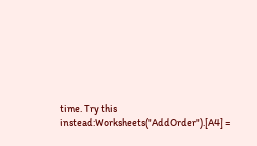time. Try this instead:Worksheets("AddOrder").[A4] =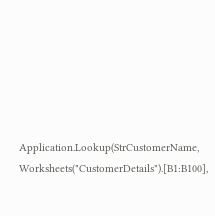Application.Lookup(StrCustomerName, Worksheets("CustomerDetails").[B1:B100],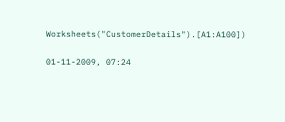Worksheets("CustomerDetails").[A1:A100])

01-11-2009, 07:24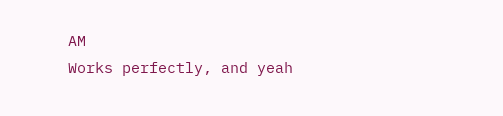AM
Works perfectly, and yeah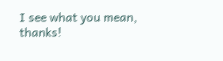I see what you mean, thanks!